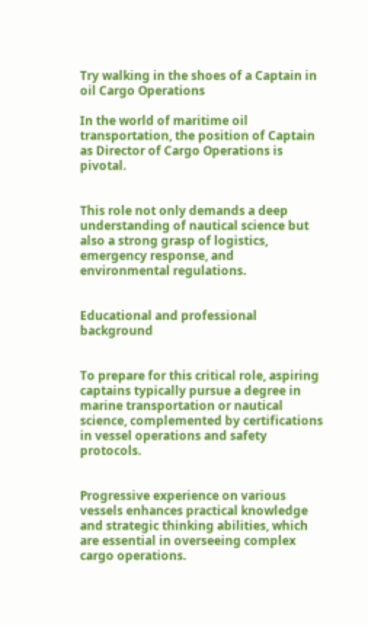Try walking in the shoes of a Captain in oil Cargo Operations

In the world of maritime oil transportation, the position of Captain as Director of Cargo Operations is pivotal.


This role not only demands a deep understanding of nautical science but also a strong grasp of logistics, emergency response, and environmental regulations.


Educational and professional background


To prepare for this critical role, aspiring captains typically pursue a degree in marine transportation or nautical science, complemented by certifications in vessel operations and safety protocols.


Progressive experience on various vessels enhances practical knowledge and strategic thinking abilities, which are essential in overseeing complex cargo operations.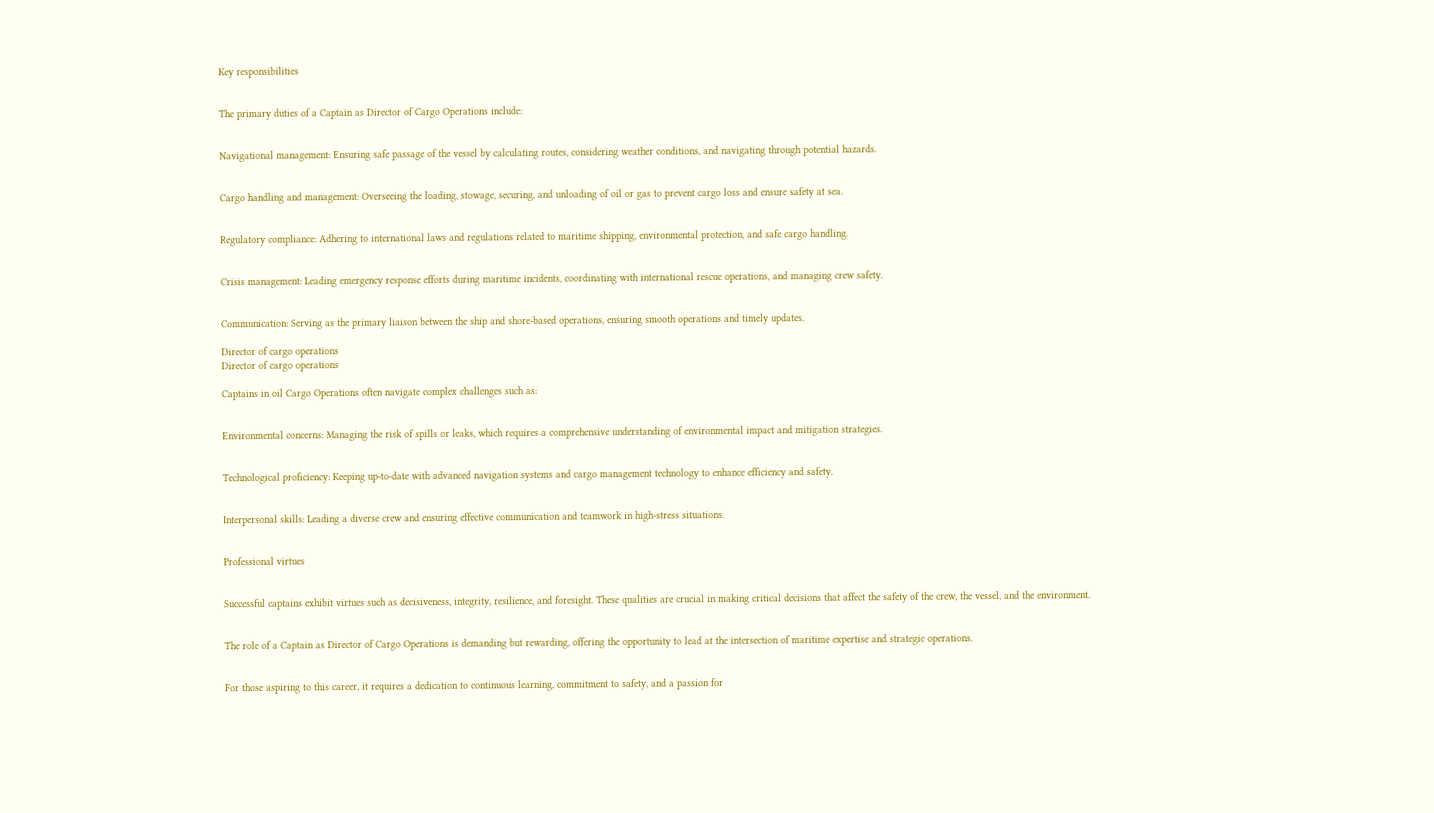Key responsibilities


The primary duties of a Captain as Director of Cargo Operations include:


Navigational management: Ensuring safe passage of the vessel by calculating routes, considering weather conditions, and navigating through potential hazards.


Cargo handling and management: Overseeing the loading, stowage, securing, and unloading of oil or gas to prevent cargo loss and ensure safety at sea.


Regulatory compliance: Adhering to international laws and regulations related to maritime shipping, environmental protection, and safe cargo handling.


Crisis management: Leading emergency response efforts during maritime incidents, coordinating with international rescue operations, and managing crew safety.


Communication: Serving as the primary liaison between the ship and shore-based operations, ensuring smooth operations and timely updates.

Director of cargo operations
Director of cargo operations

Captains in oil Cargo Operations often navigate complex challenges such as:


Environmental concerns: Managing the risk of spills or leaks, which requires a comprehensive understanding of environmental impact and mitigation strategies.


Technological proficiency: Keeping up-to-date with advanced navigation systems and cargo management technology to enhance efficiency and safety.


Interpersonal skills: Leading a diverse crew and ensuring effective communication and teamwork in high-stress situations.


Professional virtues


Successful captains exhibit virtues such as decisiveness, integrity, resilience, and foresight. These qualities are crucial in making critical decisions that affect the safety of the crew, the vessel, and the environment.


The role of a Captain as Director of Cargo Operations is demanding but rewarding, offering the opportunity to lead at the intersection of maritime expertise and strategic operations.


For those aspiring to this career, it requires a dedication to continuous learning, commitment to safety, and a passion for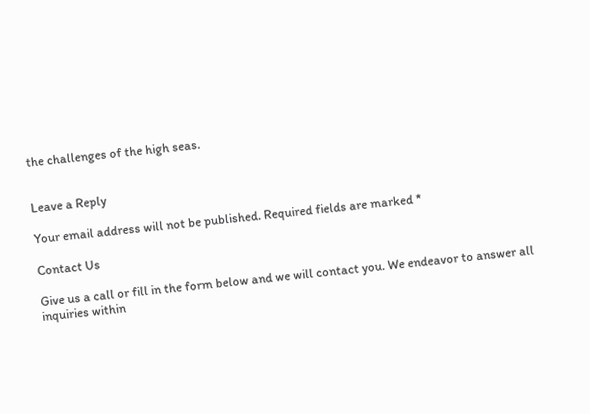the challenges of the high seas.


Leave a Reply

Your email address will not be published. Required fields are marked *

Contact Us

Give us a call or fill in the form below and we will contact you. We endeavor to answer all inquiries within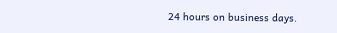24 hours on business days.